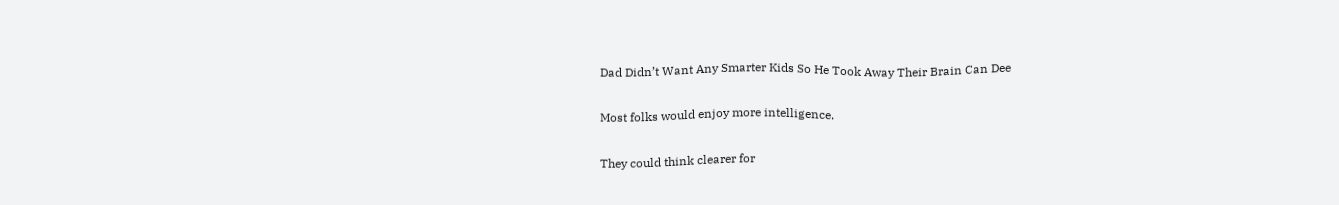Dad Didn’t Want Any Smarter Kids So He Took Away Their Brain Can Dee

Most folks would enjoy more intelligence.

They could think clearer for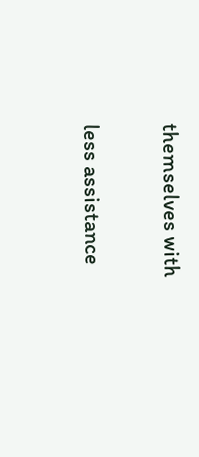themselves with

less assistance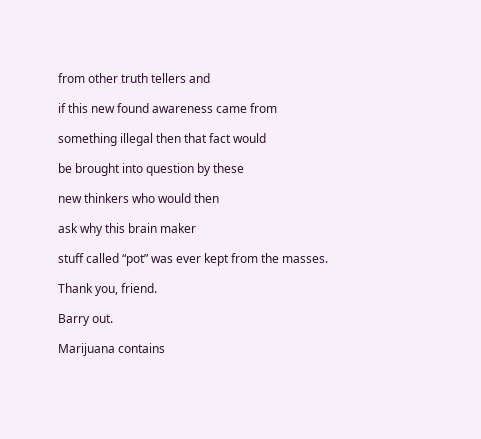from other truth tellers and

if this new found awareness came from

something illegal then that fact would

be brought into question by these

new thinkers who would then

ask why this brain maker

stuff called “pot” was ever kept from the masses.

Thank you, friend.

Barry out.

Marijuana contains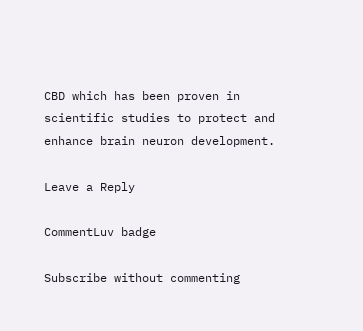CBD which has been proven in scientific studies to protect and enhance brain neuron development.

Leave a Reply

CommentLuv badge

Subscribe without commenting